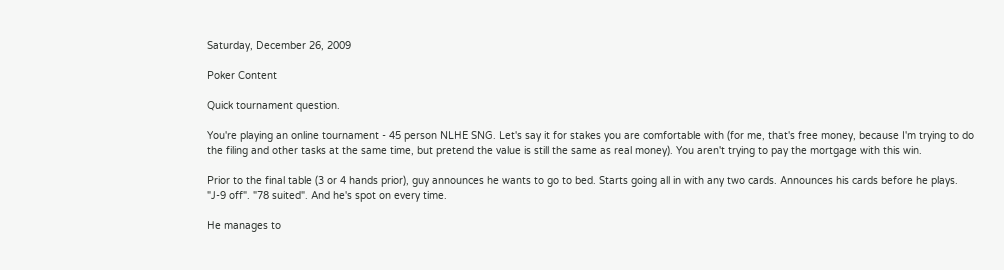Saturday, December 26, 2009

Poker Content

Quick tournament question.

You're playing an online tournament - 45 person NLHE SNG. Let's say it for stakes you are comfortable with (for me, that's free money, because I'm trying to do the filing and other tasks at the same time, but pretend the value is still the same as real money). You aren't trying to pay the mortgage with this win.

Prior to the final table (3 or 4 hands prior), guy announces he wants to go to bed. Starts going all in with any two cards. Announces his cards before he plays. "J-9 off". "78 suited". And he's spot on every time.

He manages to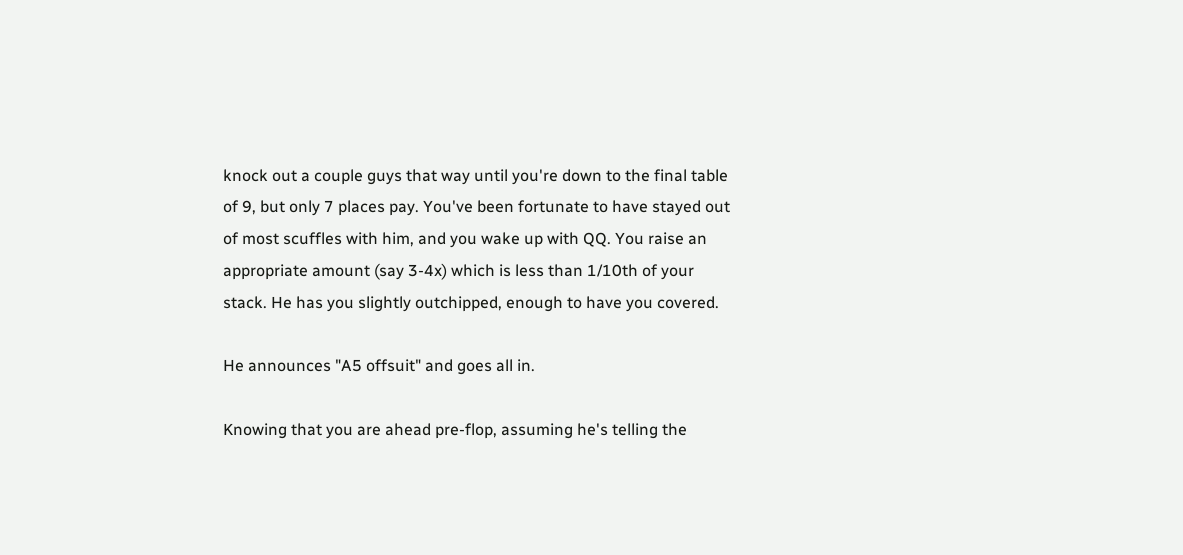knock out a couple guys that way until you're down to the final table of 9, but only 7 places pay. You've been fortunate to have stayed out of most scuffles with him, and you wake up with QQ. You raise an appropriate amount (say 3-4x) which is less than 1/10th of your stack. He has you slightly outchipped, enough to have you covered.

He announces "A5 offsuit" and goes all in.

Knowing that you are ahead pre-flop, assuming he's telling the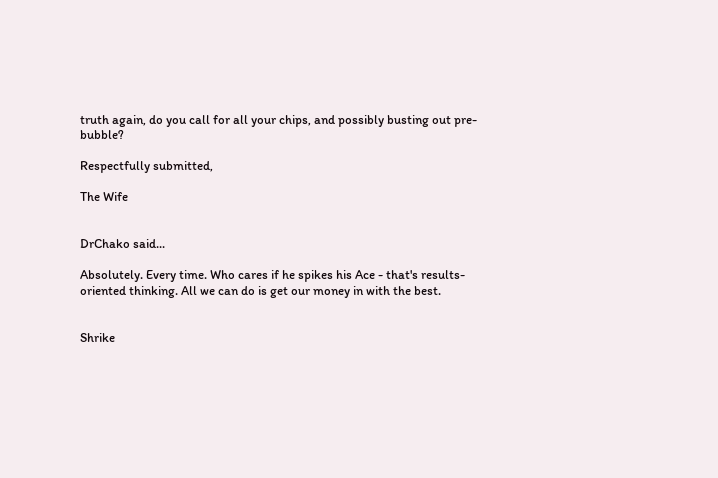truth again, do you call for all your chips, and possibly busting out pre-bubble?

Respectfully submitted,

The Wife


DrChako said...

Absolutely. Every time. Who cares if he spikes his Ace - that's results-oriented thinking. All we can do is get our money in with the best.


Shrike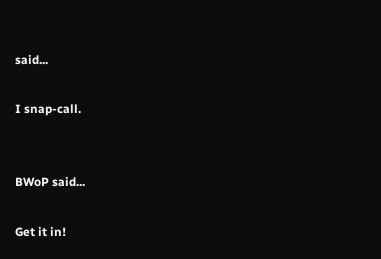said...

I snap-call.


BWoP said...

Get it in!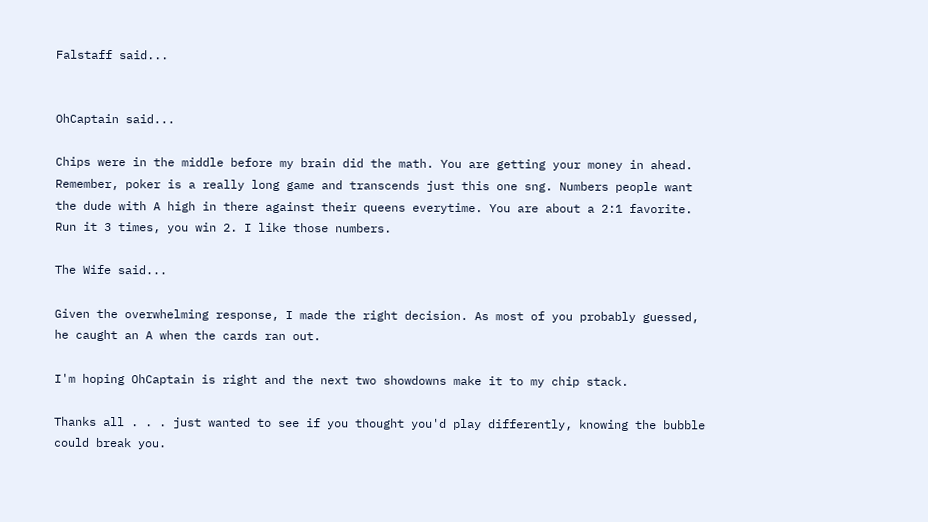Falstaff said...


OhCaptain said...

Chips were in the middle before my brain did the math. You are getting your money in ahead. Remember, poker is a really long game and transcends just this one sng. Numbers people want the dude with A high in there against their queens everytime. You are about a 2:1 favorite. Run it 3 times, you win 2. I like those numbers.

The Wife said...

Given the overwhelming response, I made the right decision. As most of you probably guessed, he caught an A when the cards ran out.

I'm hoping OhCaptain is right and the next two showdowns make it to my chip stack.

Thanks all . . . just wanted to see if you thought you'd play differently, knowing the bubble could break you.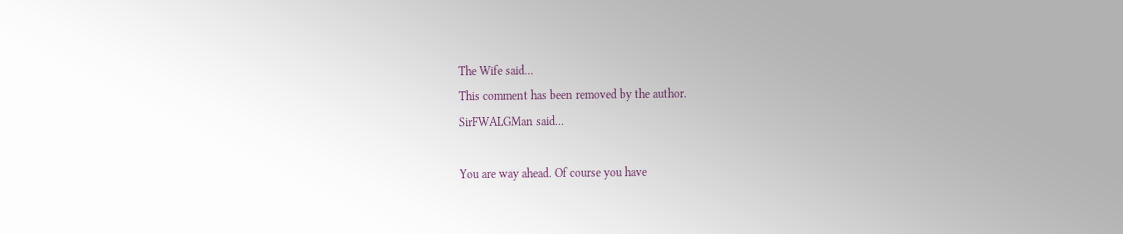The Wife said...
This comment has been removed by the author.
SirFWALGMan said...

You are way ahead. Of course you have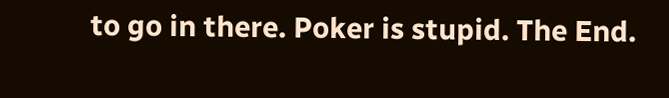to go in there. Poker is stupid. The End.